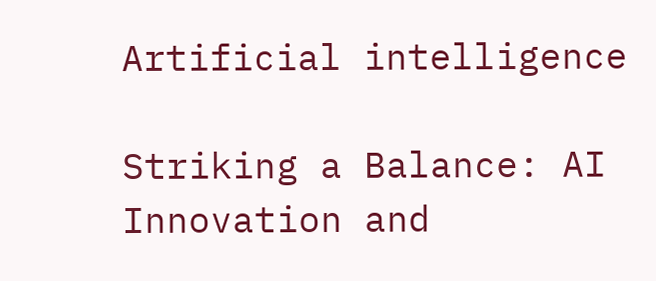Artificial intelligence

Striking a Balance: AI Innovation and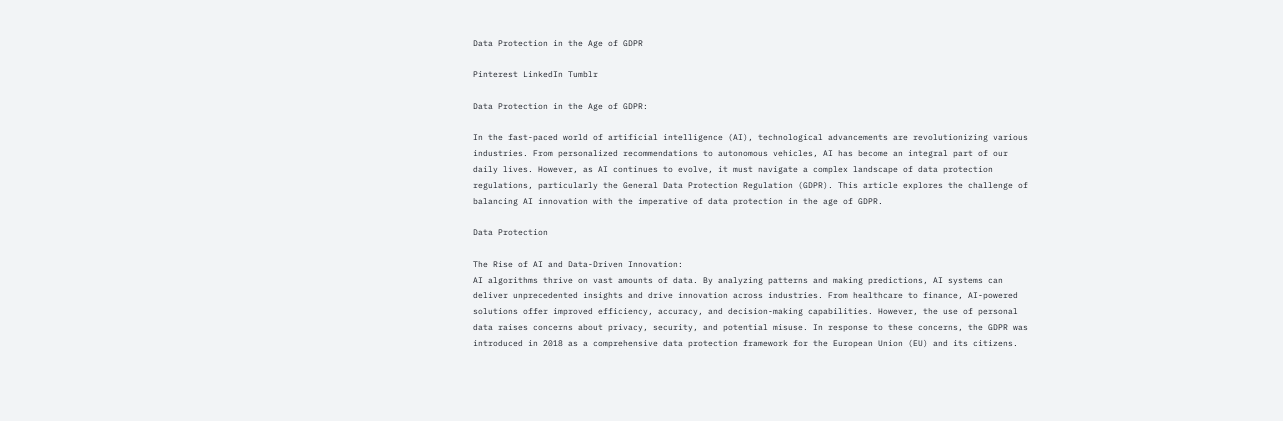Data Protection in the Age of GDPR

Pinterest LinkedIn Tumblr

Data Protection in the Age of GDPR:

In the fast-paced world of artificial intelligence (AI), technological advancements are revolutionizing various industries. From personalized recommendations to autonomous vehicles, AI has become an integral part of our daily lives. However, as AI continues to evolve, it must navigate a complex landscape of data protection regulations, particularly the General Data Protection Regulation (GDPR). This article explores the challenge of balancing AI innovation with the imperative of data protection in the age of GDPR.

Data Protection

The Rise of AI and Data-Driven Innovation:
AI algorithms thrive on vast amounts of data. By analyzing patterns and making predictions, AI systems can deliver unprecedented insights and drive innovation across industries. From healthcare to finance, AI-powered solutions offer improved efficiency, accuracy, and decision-making capabilities. However, the use of personal data raises concerns about privacy, security, and potential misuse. In response to these concerns, the GDPR was introduced in 2018 as a comprehensive data protection framework for the European Union (EU) and its citizens.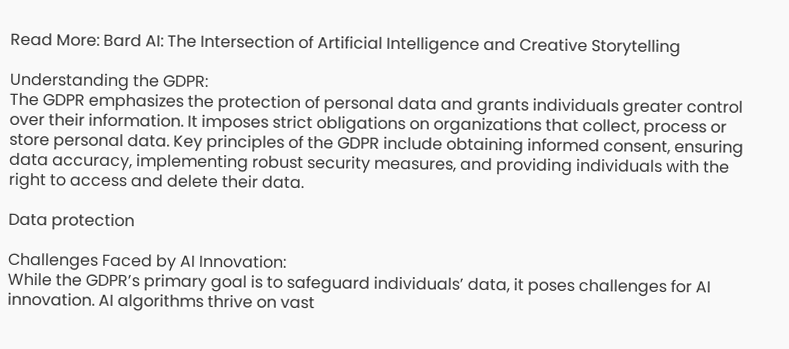Read More: Bard AI: The Intersection of Artificial Intelligence and Creative Storytelling

Understanding the GDPR:
The GDPR emphasizes the protection of personal data and grants individuals greater control over their information. It imposes strict obligations on organizations that collect, process or store personal data. Key principles of the GDPR include obtaining informed consent, ensuring data accuracy, implementing robust security measures, and providing individuals with the right to access and delete their data.

Data protection

Challenges Faced by AI Innovation:
While the GDPR’s primary goal is to safeguard individuals’ data, it poses challenges for AI innovation. AI algorithms thrive on vast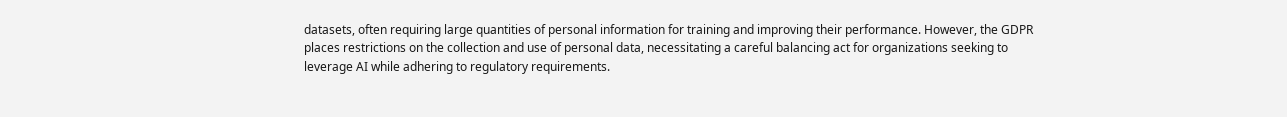datasets, often requiring large quantities of personal information for training and improving their performance. However, the GDPR places restrictions on the collection and use of personal data, necessitating a careful balancing act for organizations seeking to leverage AI while adhering to regulatory requirements.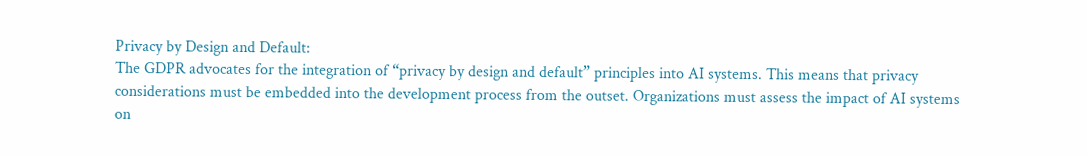Privacy by Design and Default:
The GDPR advocates for the integration of “privacy by design and default” principles into AI systems. This means that privacy considerations must be embedded into the development process from the outset. Organizations must assess the impact of AI systems on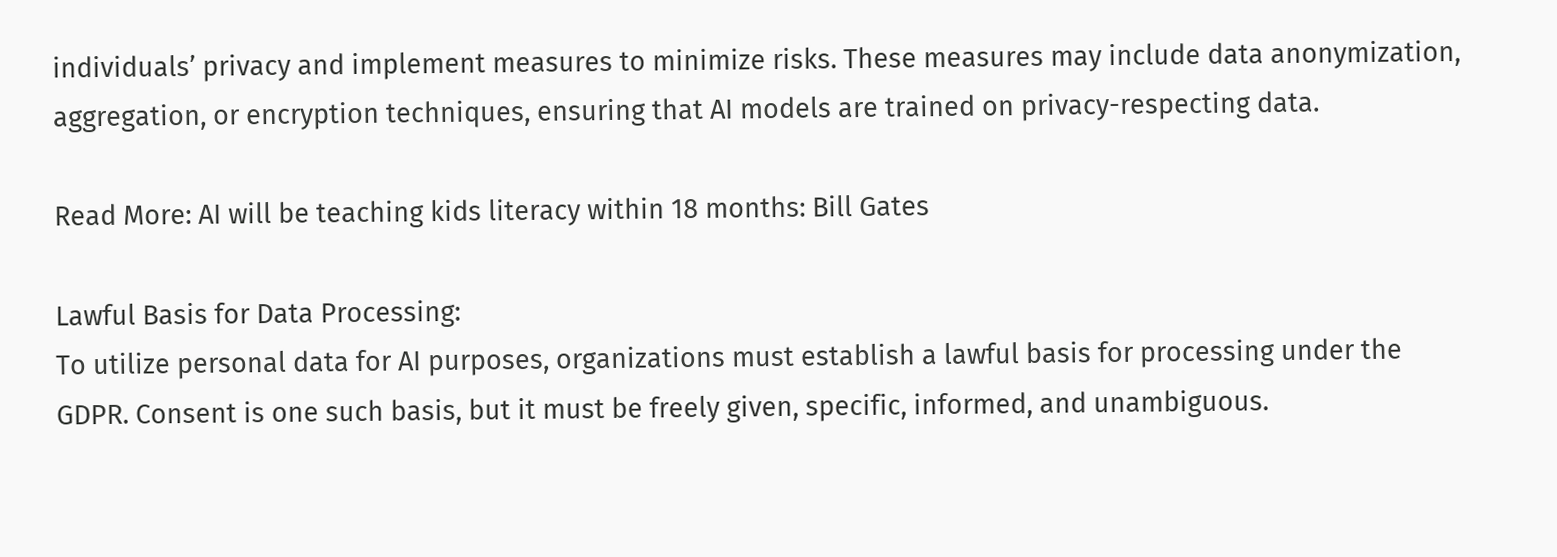individuals’ privacy and implement measures to minimize risks. These measures may include data anonymization, aggregation, or encryption techniques, ensuring that AI models are trained on privacy-respecting data.

Read More: AI will be teaching kids literacy within 18 months: Bill Gates

Lawful Basis for Data Processing:
To utilize personal data for AI purposes, organizations must establish a lawful basis for processing under the GDPR. Consent is one such basis, but it must be freely given, specific, informed, and unambiguous.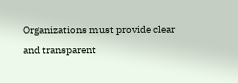Organizations must provide clear and transparent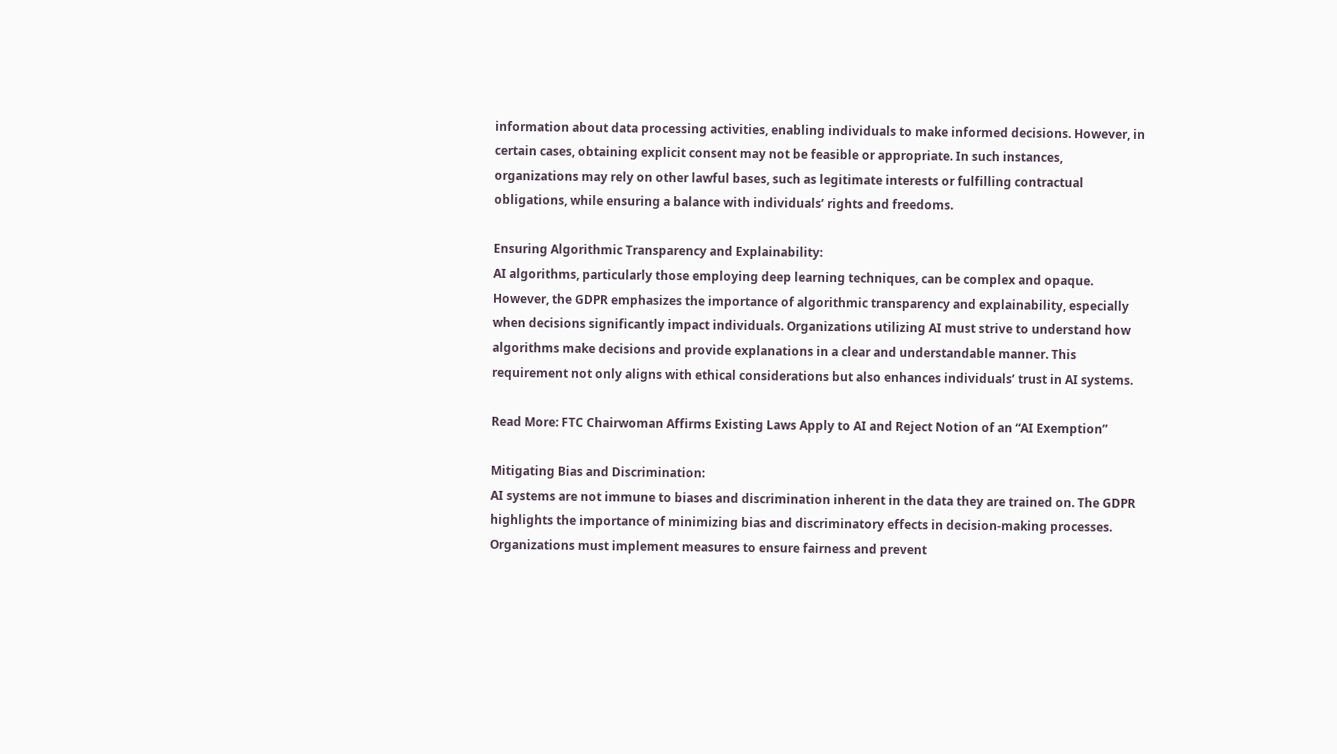information about data processing activities, enabling individuals to make informed decisions. However, in certain cases, obtaining explicit consent may not be feasible or appropriate. In such instances, organizations may rely on other lawful bases, such as legitimate interests or fulfilling contractual obligations, while ensuring a balance with individuals’ rights and freedoms.

Ensuring Algorithmic Transparency and Explainability:
AI algorithms, particularly those employing deep learning techniques, can be complex and opaque. However, the GDPR emphasizes the importance of algorithmic transparency and explainability, especially when decisions significantly impact individuals. Organizations utilizing AI must strive to understand how algorithms make decisions and provide explanations in a clear and understandable manner. This requirement not only aligns with ethical considerations but also enhances individuals’ trust in AI systems.

Read More: FTC Chairwoman Affirms Existing Laws Apply to AI and Reject Notion of an “AI Exemption”

Mitigating Bias and Discrimination:
AI systems are not immune to biases and discrimination inherent in the data they are trained on. The GDPR highlights the importance of minimizing bias and discriminatory effects in decision-making processes. Organizations must implement measures to ensure fairness and prevent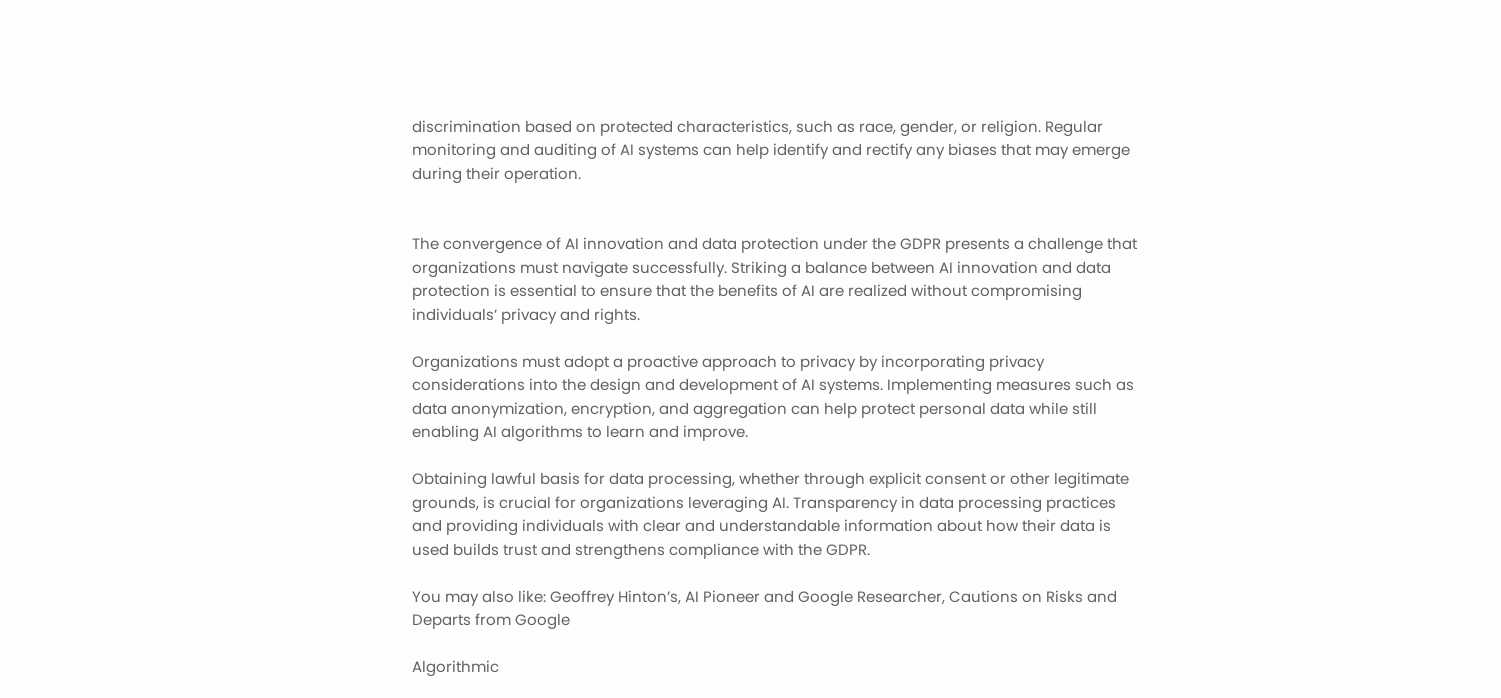discrimination based on protected characteristics, such as race, gender, or religion. Regular monitoring and auditing of AI systems can help identify and rectify any biases that may emerge during their operation.


The convergence of AI innovation and data protection under the GDPR presents a challenge that organizations must navigate successfully. Striking a balance between AI innovation and data protection is essential to ensure that the benefits of AI are realized without compromising individuals’ privacy and rights.

Organizations must adopt a proactive approach to privacy by incorporating privacy considerations into the design and development of AI systems. Implementing measures such as data anonymization, encryption, and aggregation can help protect personal data while still enabling AI algorithms to learn and improve.

Obtaining lawful basis for data processing, whether through explicit consent or other legitimate grounds, is crucial for organizations leveraging AI. Transparency in data processing practices and providing individuals with clear and understandable information about how their data is used builds trust and strengthens compliance with the GDPR.

You may also like: Geoffrey Hinton’s, AI Pioneer and Google Researcher, Cautions on Risks and Departs from Google

Algorithmic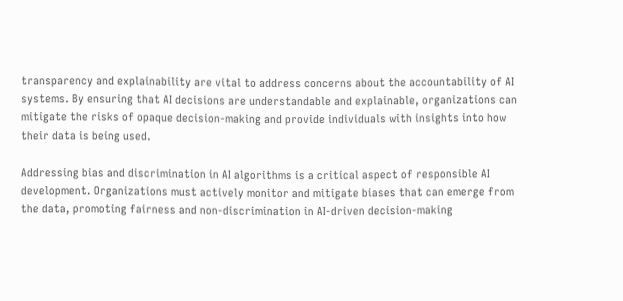transparency and explainability are vital to address concerns about the accountability of AI systems. By ensuring that AI decisions are understandable and explainable, organizations can mitigate the risks of opaque decision-making and provide individuals with insights into how their data is being used.

Addressing bias and discrimination in AI algorithms is a critical aspect of responsible AI development. Organizations must actively monitor and mitigate biases that can emerge from the data, promoting fairness and non-discrimination in AI-driven decision-making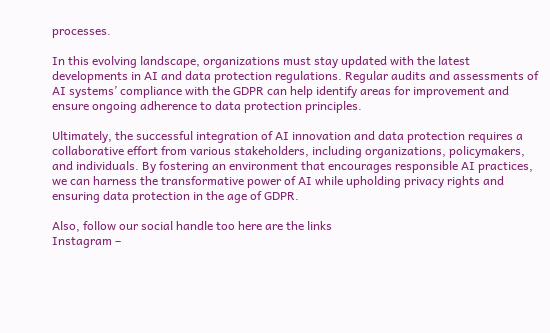processes.

In this evolving landscape, organizations must stay updated with the latest developments in AI and data protection regulations. Regular audits and assessments of AI systems’ compliance with the GDPR can help identify areas for improvement and ensure ongoing adherence to data protection principles.

Ultimately, the successful integration of AI innovation and data protection requires a collaborative effort from various stakeholders, including organizations, policymakers, and individuals. By fostering an environment that encourages responsible AI practices, we can harness the transformative power of AI while upholding privacy rights and ensuring data protection in the age of GDPR.

Also, follow our social handle too here are the links
Instagram –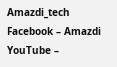Amazdi_tech
Facebook – Amazdi
YouTube –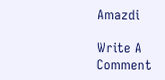Amazdi

Write A Comment